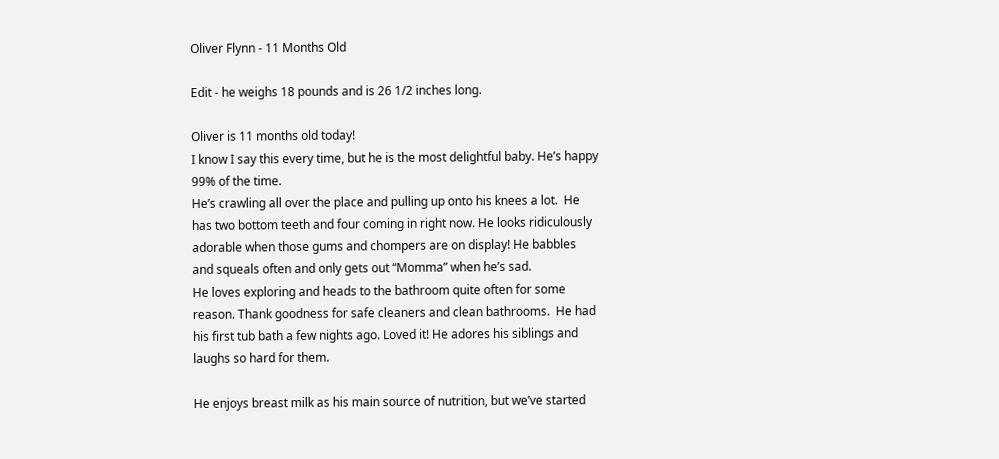Oliver Flynn - 11 Months Old

Edit - he weighs 18 pounds and is 26 1/2 inches long.

Oliver is 11 months old today!
I know I say this every time, but he is the most delightful baby. He’s happy 99% of the time.
He’s crawling all over the place and pulling up onto his knees a lot.  He has two bottom teeth and four coming in right now. He looks ridiculously adorable when those gums and chompers are on display! He babbles and squeals often and only gets out “Momma” when he’s sad.
He loves exploring and heads to the bathroom quite often for some reason. Thank goodness for safe cleaners and clean bathrooms.  He had his first tub bath a few nights ago. Loved it! He adores his siblings and laughs so hard for them.

He enjoys breast milk as his main source of nutrition, but we’ve started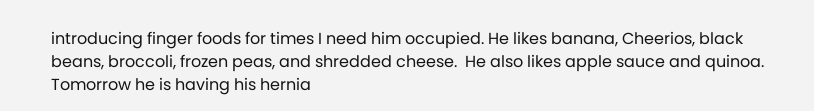introducing finger foods for times I need him occupied. He likes banana, Cheerios, black beans, broccoli, frozen peas, and shredded cheese.  He also likes apple sauce and quinoa.
Tomorrow he is having his hernia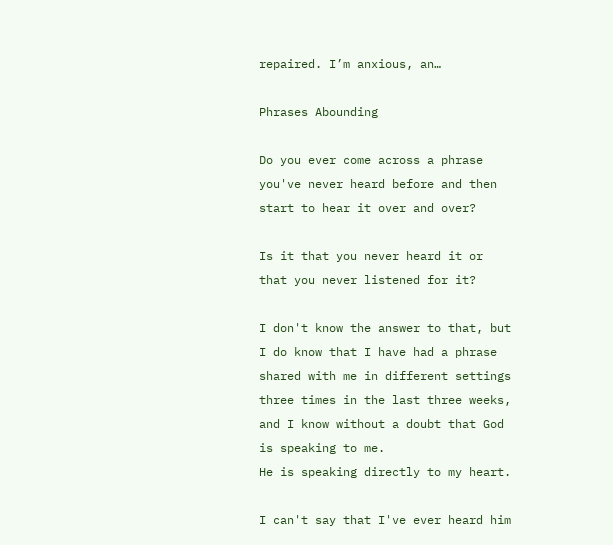repaired. I’m anxious, an…

Phrases Abounding

Do you ever come across a phrase you've never heard before and then start to hear it over and over?

Is it that you never heard it or that you never listened for it?

I don't know the answer to that, but I do know that I have had a phrase shared with me in different settings three times in the last three weeks, and I know without a doubt that God is speaking to me.
He is speaking directly to my heart.

I can't say that I've ever heard him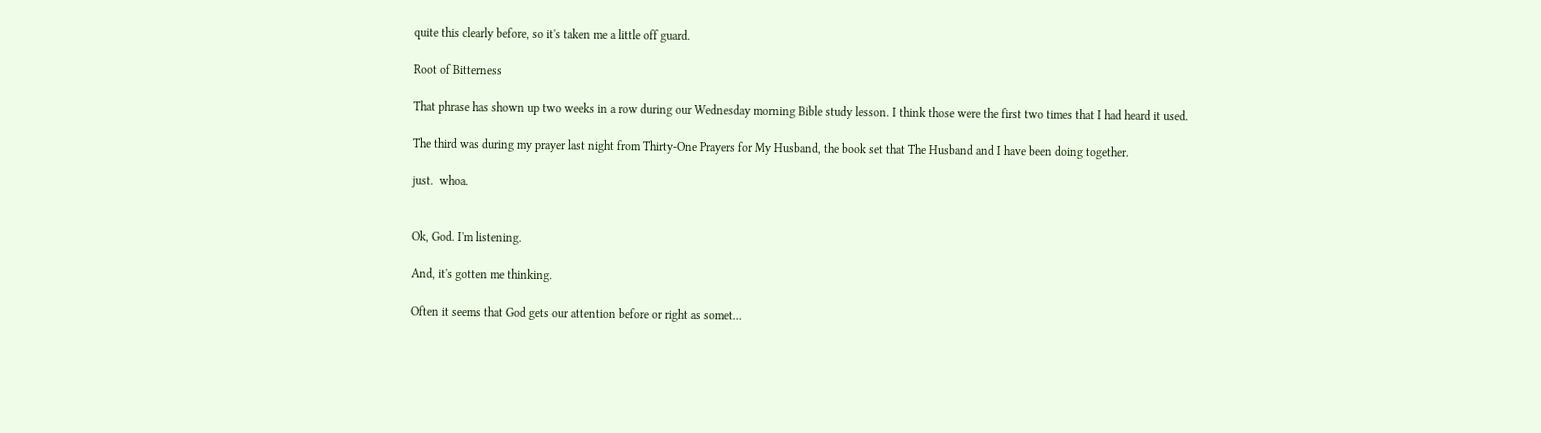quite this clearly before, so it's taken me a little off guard.

Root of Bitterness

That phrase has shown up two weeks in a row during our Wednesday morning Bible study lesson. I think those were the first two times that I had heard it used.

The third was during my prayer last night from Thirty-One Prayers for My Husband, the book set that The Husband and I have been doing together.

just.  whoa.


Ok, God. I'm listening.

And, it's gotten me thinking.

Often it seems that God gets our attention before or right as somet…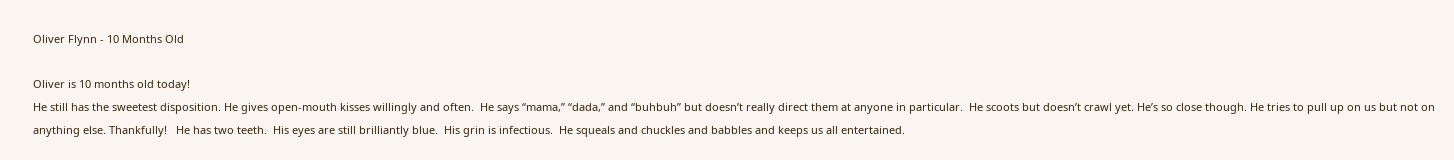Oliver Flynn - 10 Months Old

Oliver is 10 months old today!
He still has the sweetest disposition. He gives open-mouth kisses willingly and often.  He says “mama,” “dada,” and “buhbuh” but doesn’t really direct them at anyone in particular.  He scoots but doesn’t crawl yet. He’s so close though. He tries to pull up on us but not on anything else. Thankfully!   He has two teeth.  His eyes are still brilliantly blue.  His grin is infectious.  He squeals and chuckles and babbles and keeps us all entertained.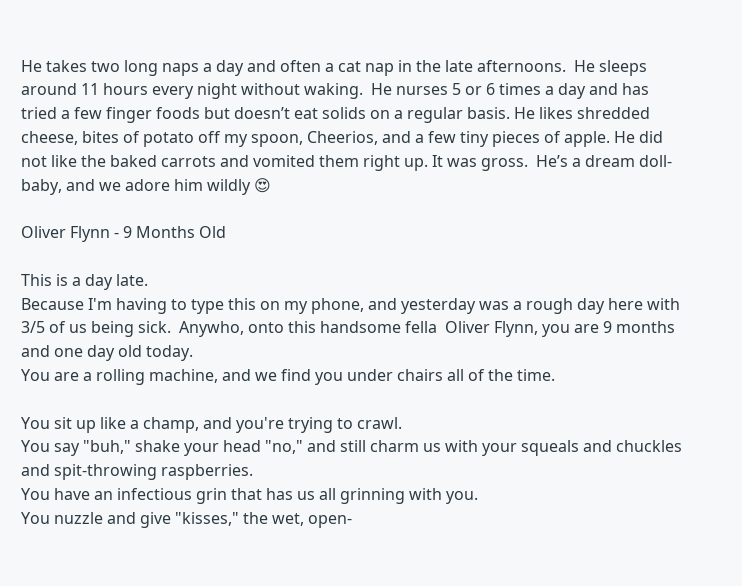He takes two long naps a day and often a cat nap in the late afternoons.  He sleeps around 11 hours every night without waking.  He nurses 5 or 6 times a day and has tried a few finger foods but doesn’t eat solids on a regular basis. He likes shredded cheese, bites of potato off my spoon, Cheerios, and a few tiny pieces of apple. He did not like the baked carrots and vomited them right up. It was gross.  He’s a dream doll-baby, and we adore him wildly 😍

Oliver Flynn - 9 Months Old

This is a day late.
Because I'm having to type this on my phone, and yesterday was a rough day here with 3/5 of us being sick.  Anywho, onto this handsome fella  Oliver Flynn, you are 9 months and one day old today.
You are a rolling machine, and we find you under chairs all of the time.

You sit up like a champ, and you're trying to crawl.
You say "buh," shake your head "no," and still charm us with your squeals and chuckles and spit-throwing raspberries.
You have an infectious grin that has us all grinning with you.
You nuzzle and give "kisses," the wet, open-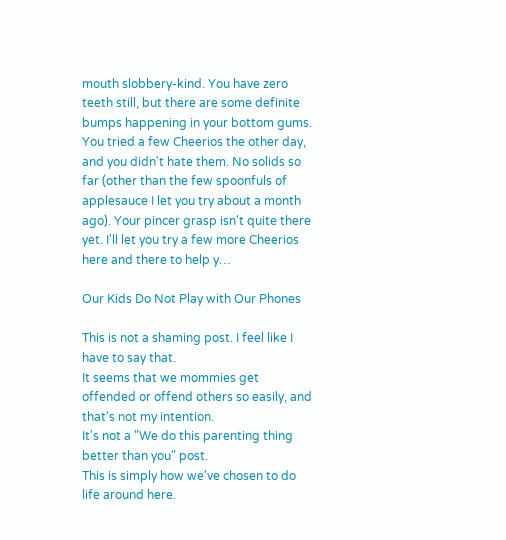mouth slobbery-kind. You have zero teeth still, but there are some definite bumps happening in your bottom gums.
You tried a few Cheerios the other day, and you didn't hate them. No solids so far (other than the few spoonfuls of applesauce I let you try about a month ago). Your pincer grasp isn't quite there yet. I'll let you try a few more Cheerios here and there to help y…

Our Kids Do Not Play with Our Phones

This is not a shaming post. I feel like I have to say that.
It seems that we mommies get offended or offend others so easily, and that's not my intention.
It's not a "We do this parenting thing better than you" post.
This is simply how we've chosen to do life around here.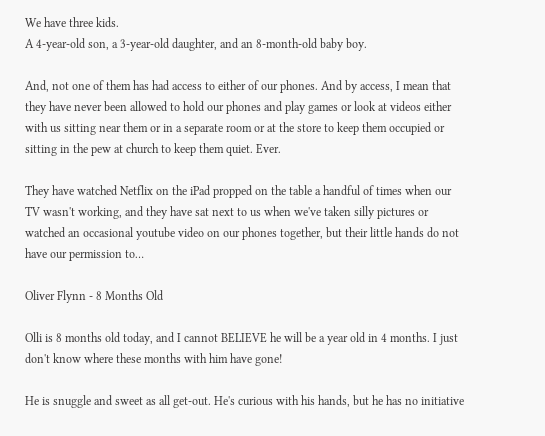We have three kids.
A 4-year-old son, a 3-year-old daughter, and an 8-month-old baby boy.

And, not one of them has had access to either of our phones. And by access, I mean that they have never been allowed to hold our phones and play games or look at videos either with us sitting near them or in a separate room or at the store to keep them occupied or sitting in the pew at church to keep them quiet. Ever.

They have watched Netflix on the iPad propped on the table a handful of times when our TV wasn't working, and they have sat next to us when we've taken silly pictures or watched an occasional youtube video on our phones together, but their little hands do not have our permission to…

Oliver Flynn - 8 Months Old

Olli is 8 months old today, and I cannot BELIEVE he will be a year old in 4 months. I just don't know where these months with him have gone!

He is snuggle and sweet as all get-out. He's curious with his hands, but he has no initiative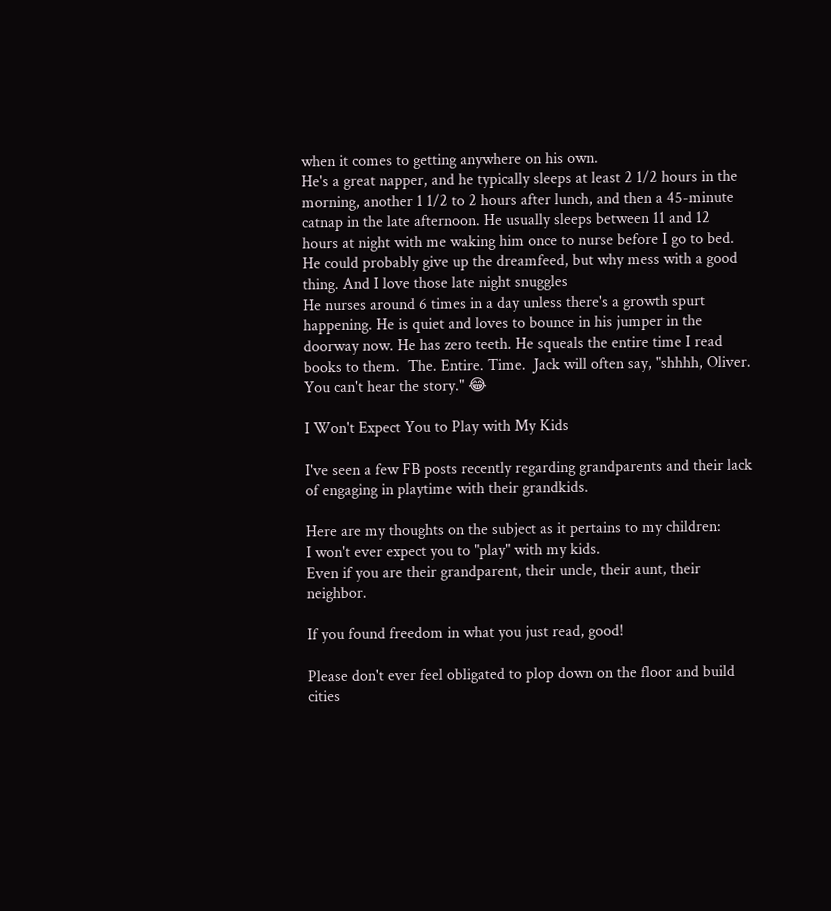when it comes to getting anywhere on his own.
He's a great napper, and he typically sleeps at least 2 1/2 hours in the morning, another 1 1/2 to 2 hours after lunch, and then a 45-minute catnap in the late afternoon. He usually sleeps between 11 and 12 hours at night with me waking him once to nurse before I go to bed.  He could probably give up the dreamfeed, but why mess with a good thing. And I love those late night snuggles
He nurses around 6 times in a day unless there's a growth spurt happening. He is quiet and loves to bounce in his jumper in the doorway now. He has zero teeth. He squeals the entire time I read books to them.  The. Entire. Time.  Jack will often say, "shhhh, Oliver. You can't hear the story." 😂

I Won't Expect You to Play with My Kids

I've seen a few FB posts recently regarding grandparents and their lack of engaging in playtime with their grandkids.

Here are my thoughts on the subject as it pertains to my children:
I won't ever expect you to "play" with my kids.
Even if you are their grandparent, their uncle, their aunt, their neighbor.

If you found freedom in what you just read, good!

Please don't ever feel obligated to plop down on the floor and build cities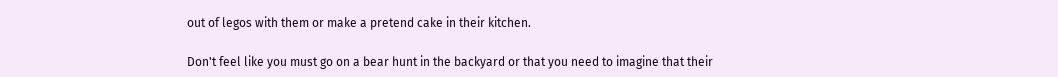out of legos with them or make a pretend cake in their kitchen.

Don't feel like you must go on a bear hunt in the backyard or that you need to imagine that their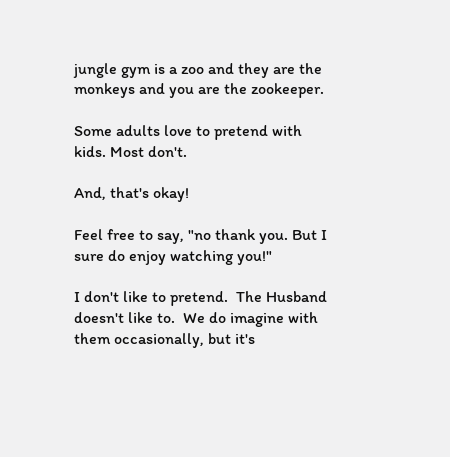jungle gym is a zoo and they are the monkeys and you are the zookeeper.

Some adults love to pretend with kids. Most don't.

And, that's okay!

Feel free to say, "no thank you. But I sure do enjoy watching you!"

I don't like to pretend.  The Husband doesn't like to.  We do imagine with them occasionally, but it's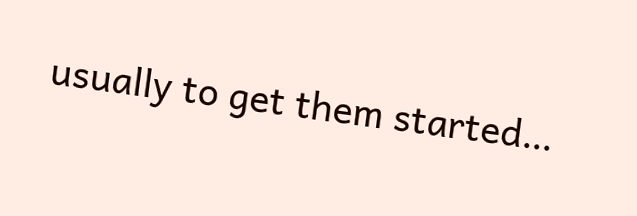usually to get them started…